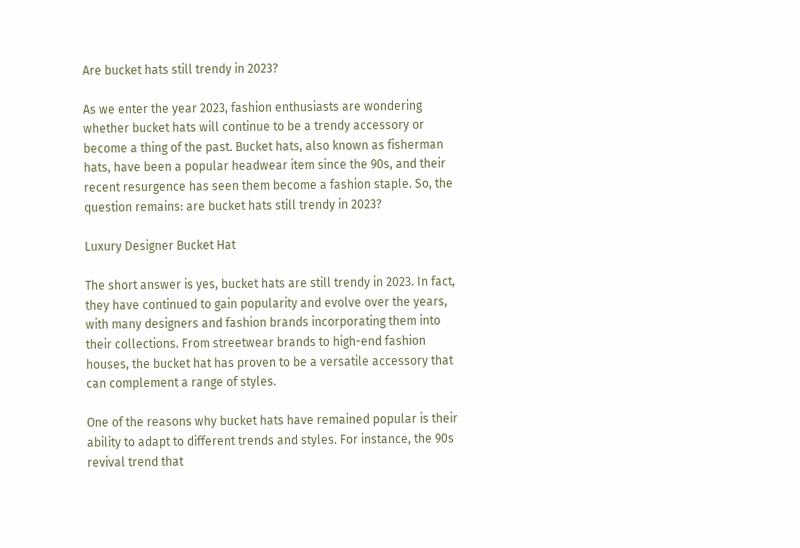Are bucket hats still trendy in 2023?

As we enter the year 2023, fashion enthusiasts are wondering whether bucket hats will continue to be a trendy accessory or become a thing of the past. Bucket hats, also known as fisherman hats, have been a popular headwear item since the 90s, and their recent resurgence has seen them become a fashion staple. So, the question remains: are bucket hats still trendy in 2023?

Luxury Designer Bucket Hat

The short answer is yes, bucket hats are still trendy in 2023. In fact, they have continued to gain popularity and evolve over the years, with many designers and fashion brands incorporating them into their collections. From streetwear brands to high-end fashion houses, the bucket hat has proven to be a versatile accessory that can complement a range of styles.

One of the reasons why bucket hats have remained popular is their ability to adapt to different trends and styles. For instance, the 90s revival trend that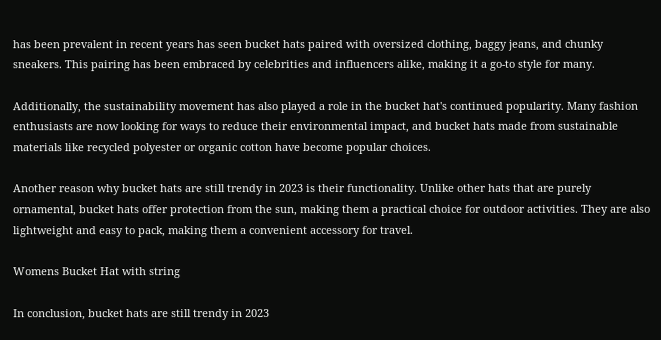has been prevalent in recent years has seen bucket hats paired with oversized clothing, baggy jeans, and chunky sneakers. This pairing has been embraced by celebrities and influencers alike, making it a go-to style for many.

Additionally, the sustainability movement has also played a role in the bucket hat's continued popularity. Many fashion enthusiasts are now looking for ways to reduce their environmental impact, and bucket hats made from sustainable materials like recycled polyester or organic cotton have become popular choices.

Another reason why bucket hats are still trendy in 2023 is their functionality. Unlike other hats that are purely ornamental, bucket hats offer protection from the sun, making them a practical choice for outdoor activities. They are also lightweight and easy to pack, making them a convenient accessory for travel.

Womens Bucket Hat with string

In conclusion, bucket hats are still trendy in 2023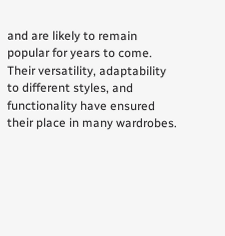and are likely to remain popular for years to come. Their versatility, adaptability to different styles, and functionality have ensured their place in many wardrobes.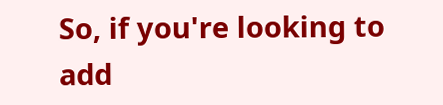So, if you're looking to add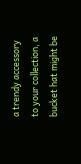a trendy accessory to your collection, a bucket hat might be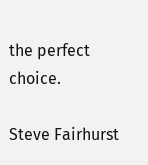the perfect choice.

Steve Fairhurst